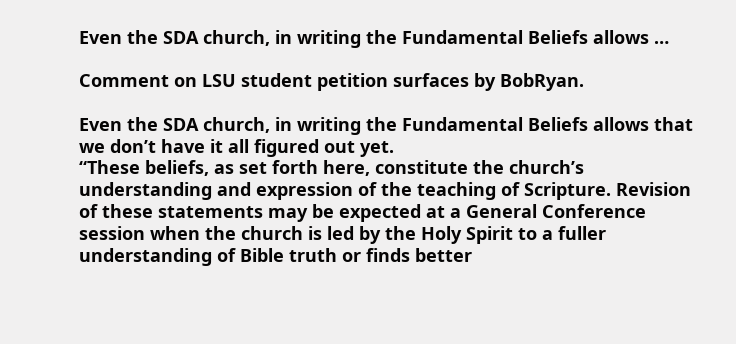Even the SDA church, in writing the Fundamental Beliefs allows …

Comment on LSU student petition surfaces by BobRyan.

Even the SDA church, in writing the Fundamental Beliefs allows that we don’t have it all figured out yet.
“These beliefs, as set forth here, constitute the church’s understanding and expression of the teaching of Scripture. Revision of these statements may be expected at a General Conference session when the church is led by the Holy Spirit to a fuller understanding of Bible truth or finds better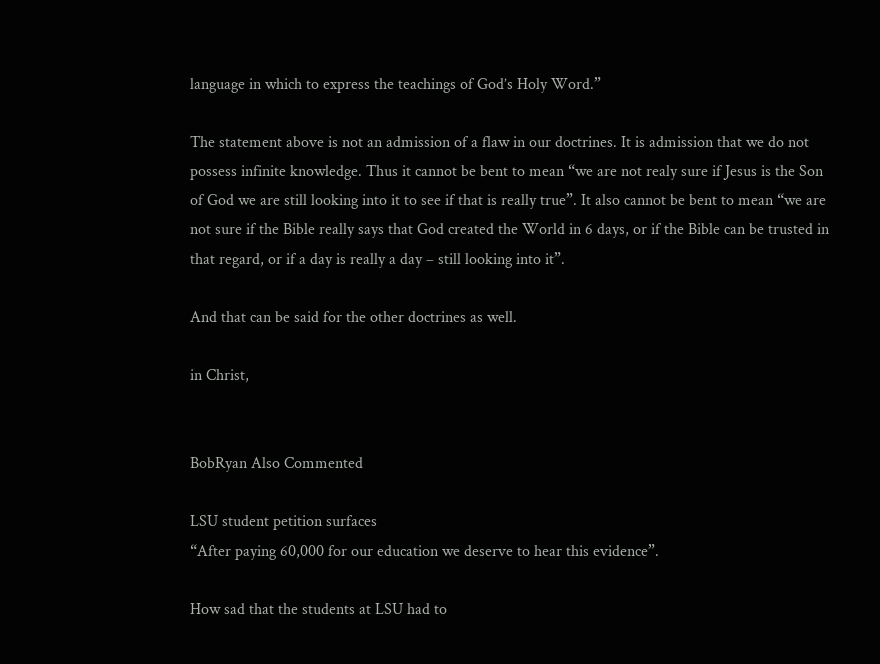language in which to express the teachings of God’s Holy Word.”

The statement above is not an admission of a flaw in our doctrines. It is admission that we do not possess infinite knowledge. Thus it cannot be bent to mean “we are not realy sure if Jesus is the Son of God we are still looking into it to see if that is really true”. It also cannot be bent to mean “we are not sure if the Bible really says that God created the World in 6 days, or if the Bible can be trusted in that regard, or if a day is really a day – still looking into it”.

And that can be said for the other doctrines as well.

in Christ,


BobRyan Also Commented

LSU student petition surfaces
“After paying 60,000 for our education we deserve to hear this evidence”.

How sad that the students at LSU had to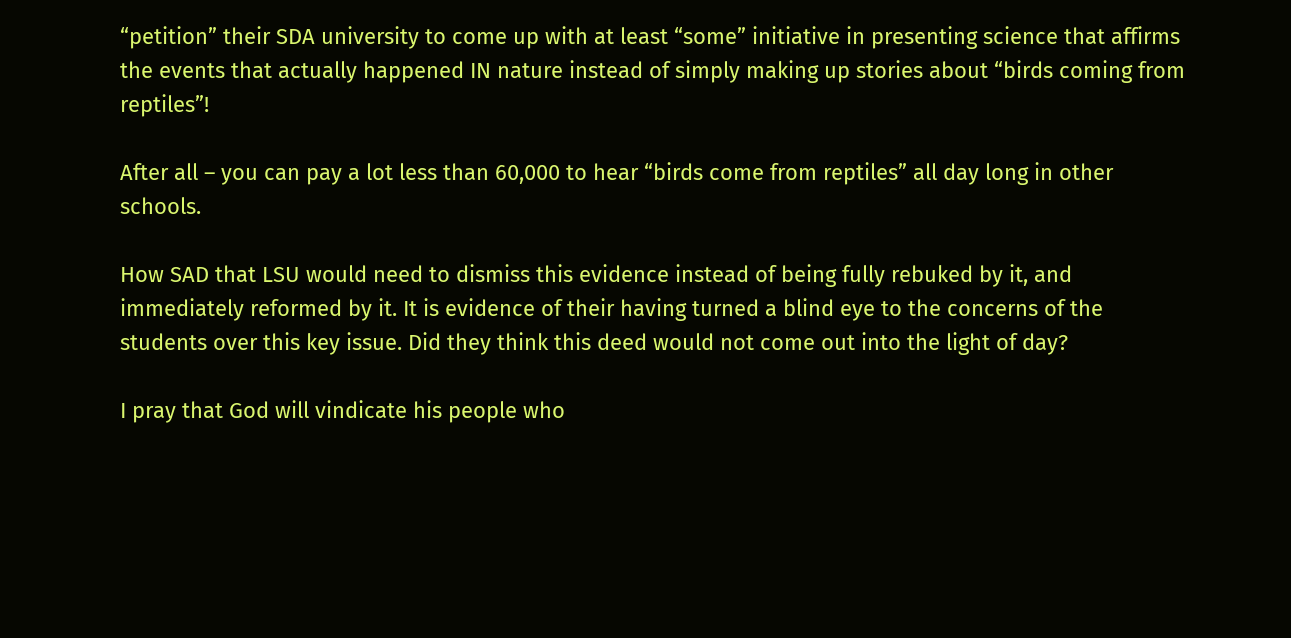“petition” their SDA university to come up with at least “some” initiative in presenting science that affirms the events that actually happened IN nature instead of simply making up stories about “birds coming from reptiles”!

After all – you can pay a lot less than 60,000 to hear “birds come from reptiles” all day long in other schools.

How SAD that LSU would need to dismiss this evidence instead of being fully rebuked by it, and immediately reformed by it. It is evidence of their having turned a blind eye to the concerns of the students over this key issue. Did they think this deed would not come out into the light of day?

I pray that God will vindicate his people who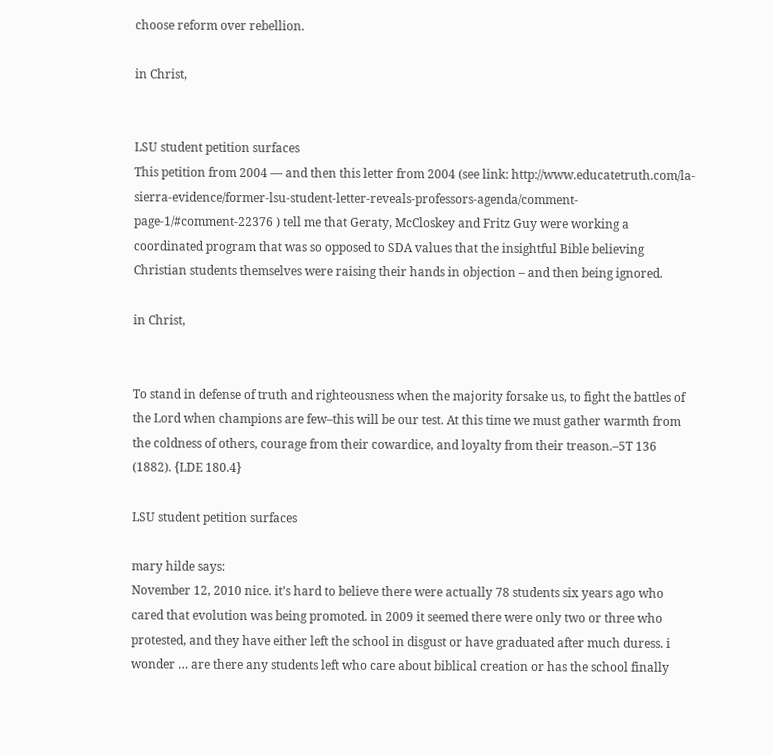choose reform over rebellion.

in Christ,


LSU student petition surfaces
This petition from 2004 — and then this letter from 2004 (see link: http://www.educatetruth.com/la-sierra-evidence/former-lsu-student-letter-reveals-professors-agenda/comment-page-1/#comment-22376 ) tell me that Geraty, McCloskey and Fritz Guy were working a coordinated program that was so opposed to SDA values that the insightful Bible believing Christian students themselves were raising their hands in objection – and then being ignored.

in Christ,


To stand in defense of truth and righteousness when the majority forsake us, to fight the battles of the Lord when champions are few–this will be our test. At this time we must gather warmth from the coldness of others, courage from their cowardice, and loyalty from their treason.–5T 136 (1882). {LDE 180.4}

LSU student petition surfaces

mary hilde says:
November 12, 2010 nice. it’s hard to believe there were actually 78 students six years ago who cared that evolution was being promoted. in 2009 it seemed there were only two or three who protested, and they have either left the school in disgust or have graduated after much duress. i wonder … are there any students left who care about biblical creation or has the school finally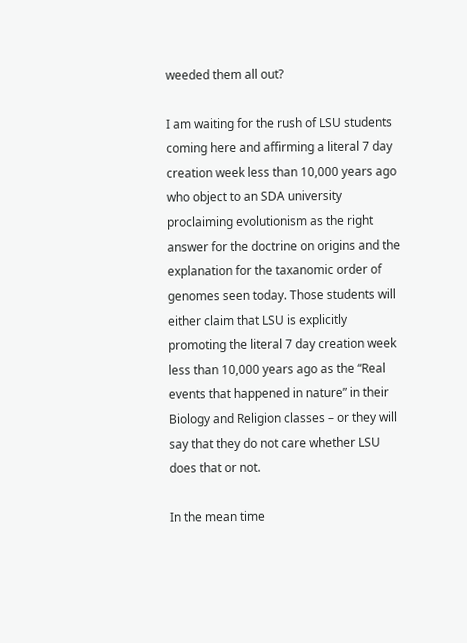weeded them all out?

I am waiting for the rush of LSU students coming here and affirming a literal 7 day creation week less than 10,000 years ago who object to an SDA university proclaiming evolutionism as the right answer for the doctrine on origins and the explanation for the taxanomic order of genomes seen today. Those students will either claim that LSU is explicitly promoting the literal 7 day creation week less than 10,000 years ago as the “Real events that happened in nature” in their Biology and Religion classes – or they will say that they do not care whether LSU does that or not.

In the mean time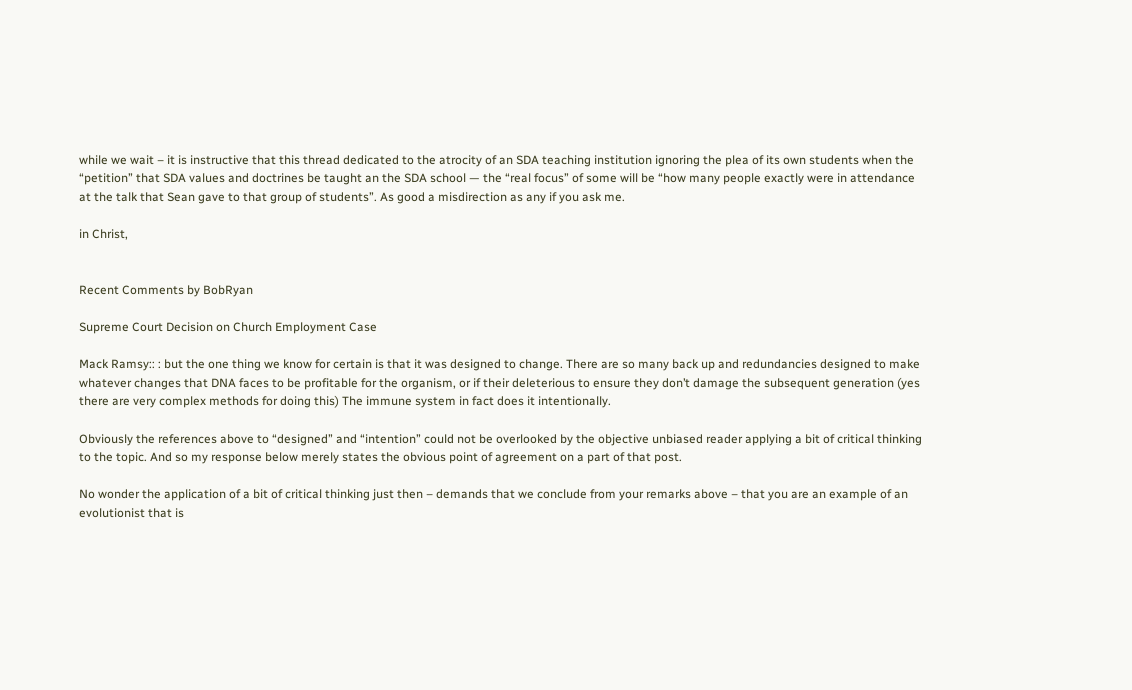while we wait – it is instructive that this thread dedicated to the atrocity of an SDA teaching institution ignoring the plea of its own students when the “petition” that SDA values and doctrines be taught an the SDA school — the “real focus” of some will be “how many people exactly were in attendance at the talk that Sean gave to that group of students”. As good a misdirection as any if you ask me.

in Christ,


Recent Comments by BobRyan

Supreme Court Decision on Church Employment Case

Mack Ramsy:: : but the one thing we know for certain is that it was designed to change. There are so many back up and redundancies designed to make whatever changes that DNA faces to be profitable for the organism, or if their deleterious to ensure they don’t damage the subsequent generation (yes there are very complex methods for doing this) The immune system in fact does it intentionally.

Obviously the references above to “designed” and “intention” could not be overlooked by the objective unbiased reader applying a bit of critical thinking to the topic. And so my response below merely states the obvious point of agreement on a part of that post.

No wonder the application of a bit of critical thinking just then – demands that we conclude from your remarks above – that you are an example of an evolutionist that is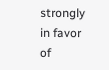strongly in favor of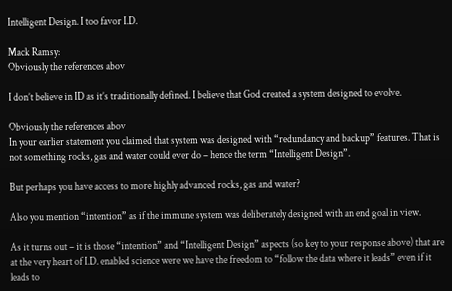Intelligent Design. I too favor I.D.

Mack Ramsy:
Obviously the references abov

I don’t believe in ID as it’s traditionally defined. I believe that God created a system designed to evolve.

Obviously the references abov
In your earlier statement you claimed that system was designed with “redundancy and backup” features. That is not something rocks, gas and water could ever do – hence the term “Intelligent Design”.

But perhaps you have access to more highly advanced rocks, gas and water?

Also you mention “intention” as if the immune system was deliberately designed with an end goal in view.

As it turns out – it is those “intention” and “Intelligent Design” aspects (so key to your response above) that are at the very heart of I.D. enabled science were we have the freedom to “follow the data where it leads” even if it leads to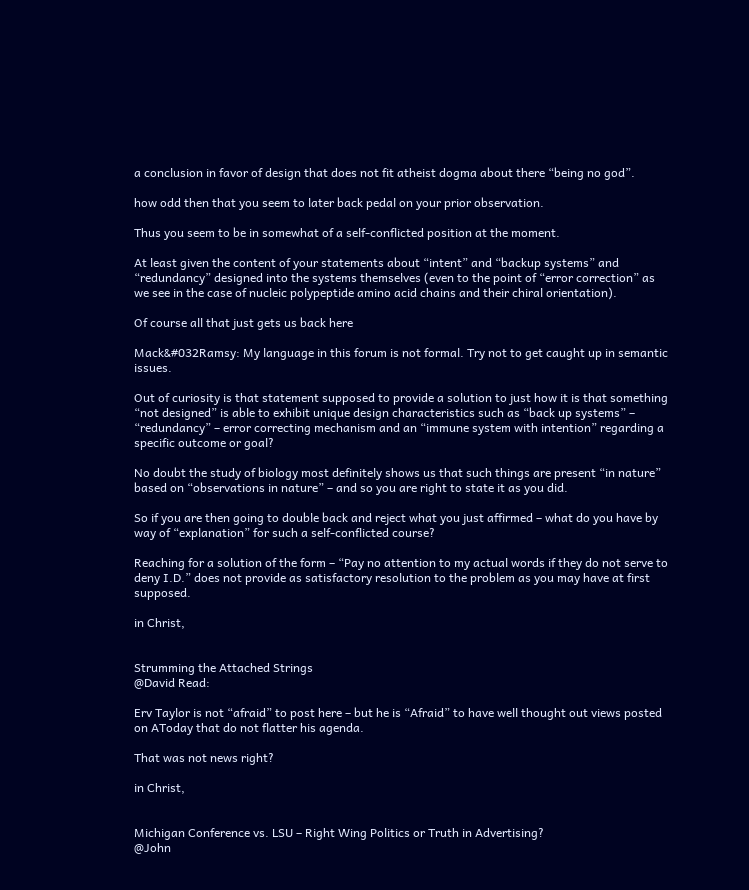a conclusion in favor of design that does not fit atheist dogma about there “being no god”.

how odd then that you seem to later back pedal on your prior observation.

Thus you seem to be in somewhat of a self-conflicted position at the moment.

At least given the content of your statements about “intent” and “backup systems” and “redundancy” designed into the systems themselves (even to the point of “error correction” as we see in the case of nucleic polypeptide amino acid chains and their chiral orientation).

Of course all that just gets us back here

Mack&#032Ramsy: My language in this forum is not formal. Try not to get caught up in semantic issues.

Out of curiosity is that statement supposed to provide a solution to just how it is that something “not designed” is able to exhibit unique design characteristics such as “back up systems” – “redundancy” – error correcting mechanism and an “immune system with intention” regarding a specific outcome or goal?

No doubt the study of biology most definitely shows us that such things are present “in nature” based on “observations in nature” – and so you are right to state it as you did.

So if you are then going to double back and reject what you just affirmed – what do you have by way of “explanation” for such a self-conflicted course?

Reaching for a solution of the form – “Pay no attention to my actual words if they do not serve to deny I.D.” does not provide as satisfactory resolution to the problem as you may have at first supposed.

in Christ,


Strumming the Attached Strings
@David Read:

Erv Taylor is not “afraid” to post here – but he is “Afraid” to have well thought out views posted on AToday that do not flatter his agenda.

That was not news right?

in Christ,


Michigan Conference vs. LSU – Right Wing Politics or Truth in Advertising?
@John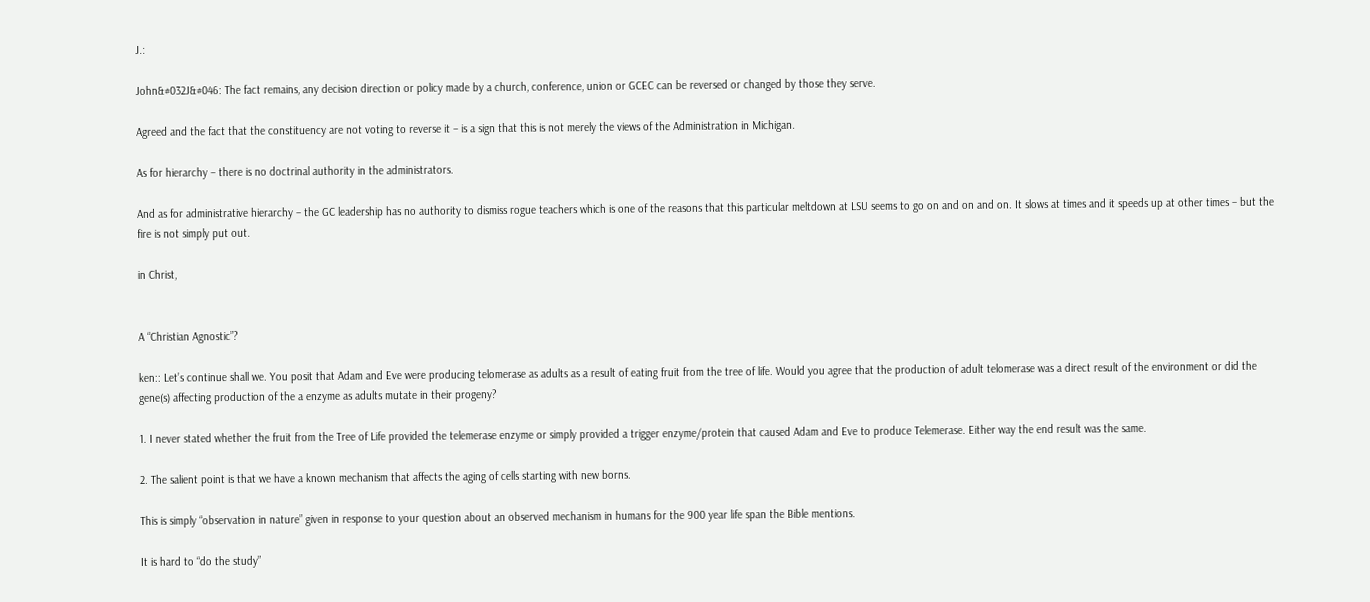J.:

John&#032J&#046: The fact remains, any decision direction or policy made by a church, conference, union or GCEC can be reversed or changed by those they serve.

Agreed and the fact that the constituency are not voting to reverse it – is a sign that this is not merely the views of the Administration in Michigan.

As for hierarchy – there is no doctrinal authority in the administrators.

And as for administrative hierarchy – the GC leadership has no authority to dismiss rogue teachers which is one of the reasons that this particular meltdown at LSU seems to go on and on and on. It slows at times and it speeds up at other times – but the fire is not simply put out.

in Christ,


A “Christian Agnostic”?

ken:: Let’s continue shall we. You posit that Adam and Eve were producing telomerase as adults as a result of eating fruit from the tree of life. Would you agree that the production of adult telomerase was a direct result of the environment or did the gene(s) affecting production of the a enzyme as adults mutate in their progeny?

1. I never stated whether the fruit from the Tree of Life provided the telemerase enzyme or simply provided a trigger enzyme/protein that caused Adam and Eve to produce Telemerase. Either way the end result was the same.

2. The salient point is that we have a known mechanism that affects the aging of cells starting with new borns.

This is simply “observation in nature” given in response to your question about an observed mechanism in humans for the 900 year life span the Bible mentions.

It is hard to “do the study”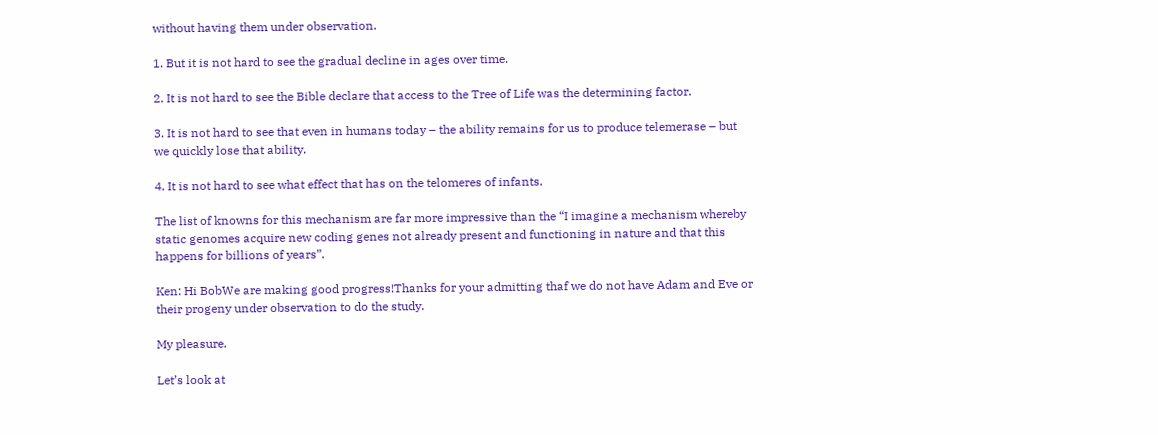without having them under observation.

1. But it is not hard to see the gradual decline in ages over time.

2. It is not hard to see the Bible declare that access to the Tree of Life was the determining factor.

3. It is not hard to see that even in humans today – the ability remains for us to produce telemerase – but we quickly lose that ability.

4. It is not hard to see what effect that has on the telomeres of infants.

The list of knowns for this mechanism are far more impressive than the “I imagine a mechanism whereby static genomes acquire new coding genes not already present and functioning in nature and that this happens for billions of years”.

Ken: Hi BobWe are making good progress!Thanks for your admitting thaf we do not have Adam and Eve or their progeny under observation to do the study.

My pleasure.

Let’s look at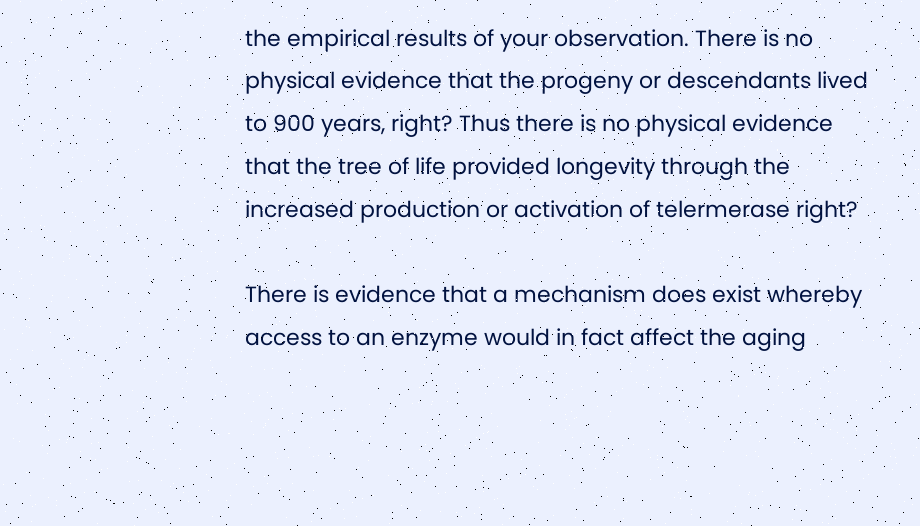the empirical results of your observation. There is no physical evidence that the progeny or descendants lived to 900 years, right? Thus there is no physical evidence that the tree of life provided longevity through the increased production or activation of telermerase right?

There is evidence that a mechanism does exist whereby access to an enzyme would in fact affect the aging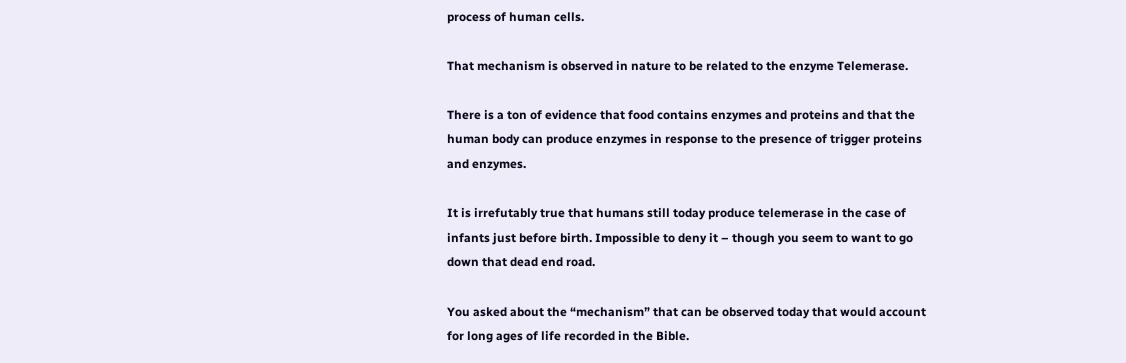process of human cells.

That mechanism is observed in nature to be related to the enzyme Telemerase.

There is a ton of evidence that food contains enzymes and proteins and that the human body can produce enzymes in response to the presence of trigger proteins and enzymes.

It is irrefutably true that humans still today produce telemerase in the case of infants just before birth. Impossible to deny it – though you seem to want to go down that dead end road.

You asked about the “mechanism” that can be observed today that would account for long ages of life recorded in the Bible.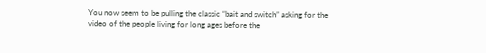You now seem to be pulling the classic “bait and switch” asking for the video of the people living for long ages before the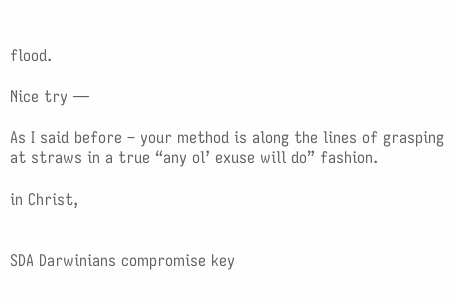flood.

Nice try —

As I said before – your method is along the lines of grasping at straws in a true “any ol’ exuse will do” fashion.

in Christ,


SDA Darwinians compromise key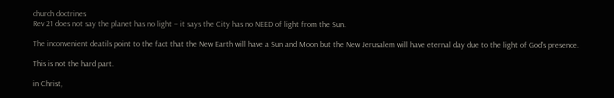church doctrines
Rev 21 does not say the planet has no light – it says the City has no NEED of light from the Sun.

The inconvenient deatils point to the fact that the New Earth will have a Sun and Moon but the New Jerusalem will have eternal day due to the light of God’s presence.

This is not the hard part.

in Christ,